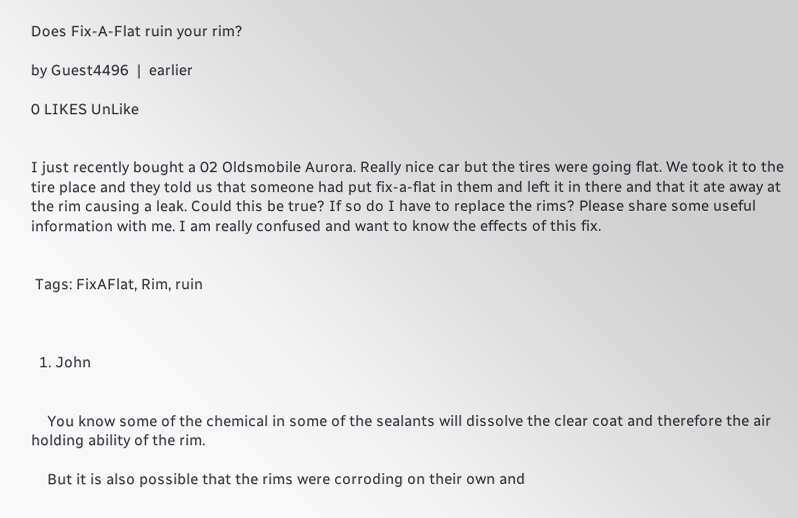Does Fix-A-Flat ruin your rim?

by Guest4496  |  earlier

0 LIKES UnLike


I just recently bought a 02 Oldsmobile Aurora. Really nice car but the tires were going flat. We took it to the tire place and they told us that someone had put fix-a-flat in them and left it in there and that it ate away at the rim causing a leak. Could this be true? If so do I have to replace the rims? Please share some useful information with me. I am really confused and want to know the effects of this fix.


 Tags: FixAFlat, Rim, ruin



  1. John


    You know some of the chemical in some of the sealants will dissolve the clear coat and therefore the air holding ability of the rim.

    But it is also possible that the rims were corroding on their own and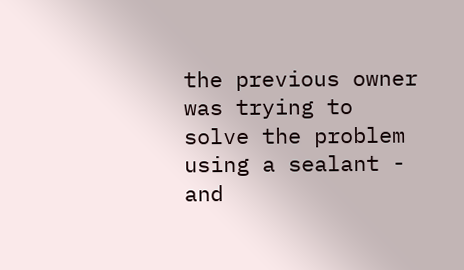the previous owner was trying to solve the problem using a sealant - and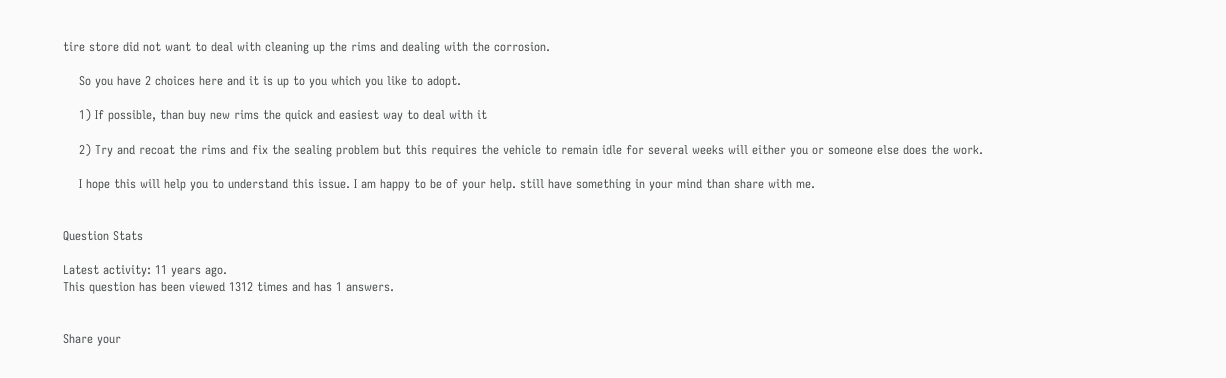tire store did not want to deal with cleaning up the rims and dealing with the corrosion.

    So you have 2 choices here and it is up to you which you like to adopt.

    1) If possible, than buy new rims the quick and easiest way to deal with it

    2) Try and recoat the rims and fix the sealing problem but this requires the vehicle to remain idle for several weeks will either you or someone else does the work.

    I hope this will help you to understand this issue. I am happy to be of your help. still have something in your mind than share with me.


Question Stats

Latest activity: 11 years ago.
This question has been viewed 1312 times and has 1 answers.


Share your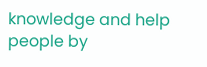knowledge and help people by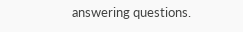answering questions.